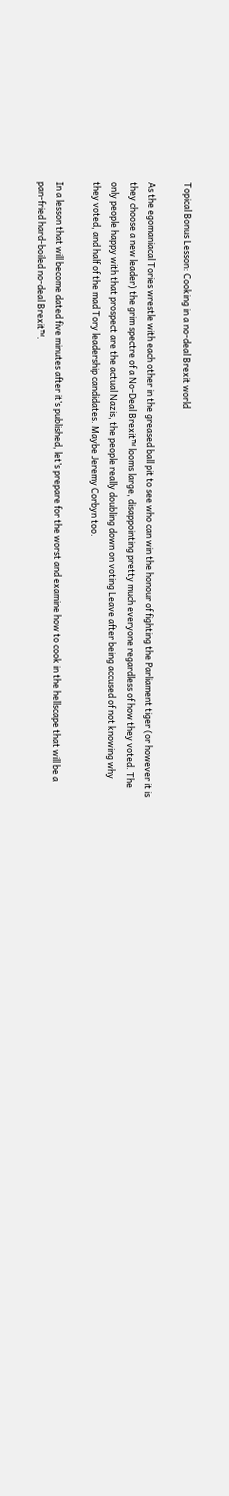Topical Bonus Lesson: Cooking in a no-deal Brexit world

As the egomaniacal Tories wrestle with each other in the greased ball pit to see who can win the honour of fighting the Parliament tiger (or however it is they choose a new leader) the grim spectre of a No-Deal Brexit™ looms large, disappointing pretty much everyone regardless of how they voted. The only people happy with that prospect are the actual Nazis, the people really doubling down on voting Leave after being accused of not knowing why they voted, and half of the mad Tory leadership candidates. Maybe Jeremy Corbyn too.

In a lesson that will become dated five minutes after it’s published, let’s prepare for the worst and examine how to cook in the hellscape that will be a pan-fried hard-boiled no-deal Brexit™.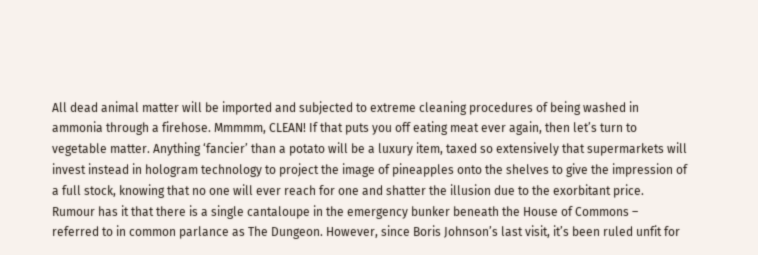All dead animal matter will be imported and subjected to extreme cleaning procedures of being washed in ammonia through a firehose. Mmmmm, CLEAN! If that puts you off eating meat ever again, then let’s turn to vegetable matter. Anything ‘fancier’ than a potato will be a luxury item, taxed so extensively that supermarkets will invest instead in hologram technology to project the image of pineapples onto the shelves to give the impression of a full stock, knowing that no one will ever reach for one and shatter the illusion due to the exorbitant price. Rumour has it that there is a single cantaloupe in the emergency bunker beneath the House of Commons – referred to in common parlance as The Dungeon. However, since Boris Johnson’s last visit, it’s been ruled unfit for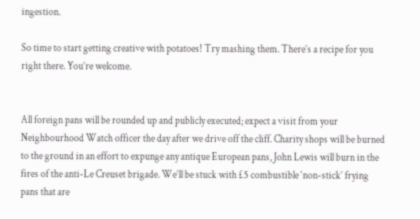ingestion.

So time to start getting creative with potatoes! Try mashing them. There’s a recipe for you right there. You’re welcome.


All foreign pans will be rounded up and publicly executed; expect a visit from your Neighbourhood Watch officer the day after we drive off the cliff. Charity shops will be burned to the ground in an effort to expunge any antique European pans, John Lewis will burn in the fires of the anti-Le Creuset brigade. We’ll be stuck with £5 combustible ‘non-stick’ frying pans that are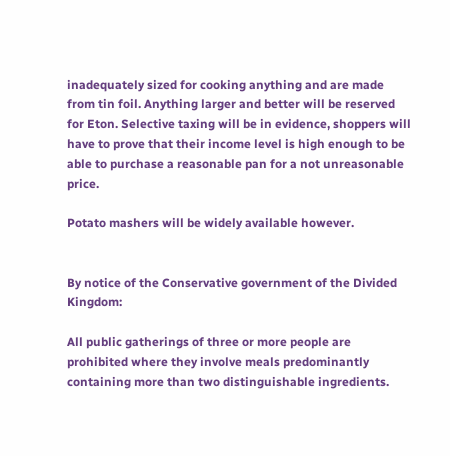inadequately sized for cooking anything and are made from tin foil. Anything larger and better will be reserved for Eton. Selective taxing will be in evidence, shoppers will have to prove that their income level is high enough to be able to purchase a reasonable pan for a not unreasonable price.

Potato mashers will be widely available however.


By notice of the Conservative government of the Divided Kingdom:

All public gatherings of three or more people are prohibited where they involve meals predominantly containing more than two distinguishable ingredients.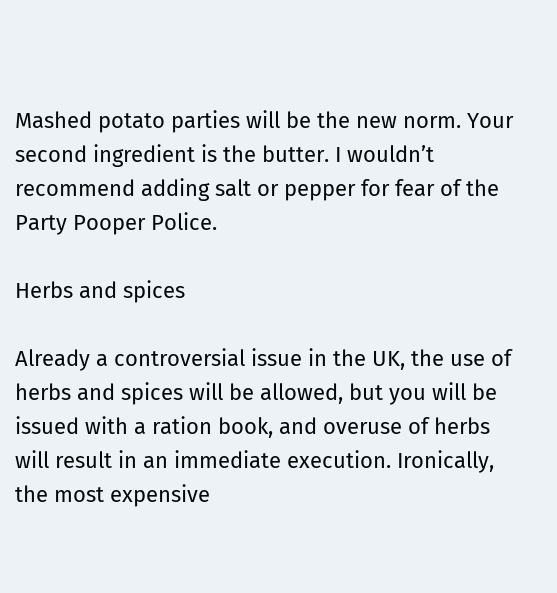Mashed potato parties will be the new norm. Your second ingredient is the butter. I wouldn’t recommend adding salt or pepper for fear of the Party Pooper Police.

Herbs and spices

Already a controversial issue in the UK, the use of herbs and spices will be allowed, but you will be issued with a ration book, and overuse of herbs will result in an immediate execution. Ironically, the most expensive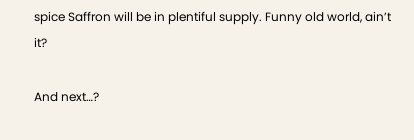spice Saffron will be in plentiful supply. Funny old world, ain’t it?

And next…?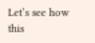Let’s see how this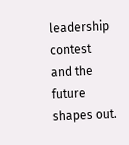leadership contest and the future shapes out.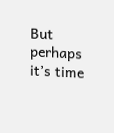But perhaps it’s time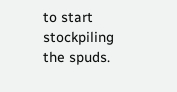to start stockpiling the spuds.